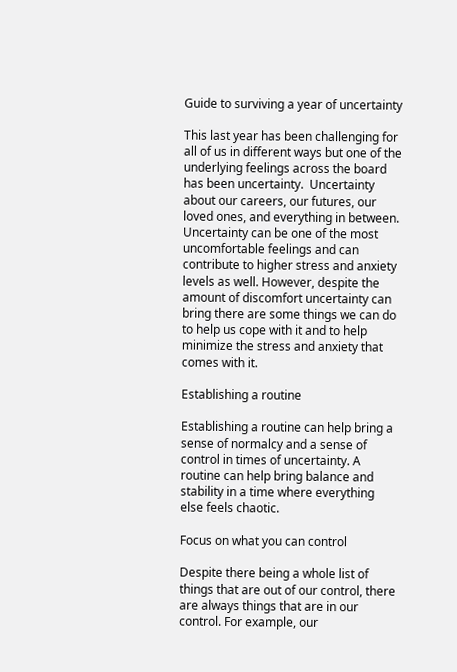Guide to surviving a year of uncertainty

This last year has been challenging for all of us in different ways but one of the underlying feelings across the board has been uncertainty.  Uncertainty about our careers, our futures, our loved ones, and everything in between. Uncertainty can be one of the most uncomfortable feelings and can contribute to higher stress and anxiety levels as well. However, despite the amount of discomfort uncertainty can bring there are some things we can do to help us cope with it and to help minimize the stress and anxiety that comes with it.

Establishing a routine

Establishing a routine can help bring a sense of normalcy and a sense of control in times of uncertainty. A routine can help bring balance and stability in a time where everything else feels chaotic.

Focus on what you can control

Despite there being a whole list of things that are out of our control, there are always things that are in our control. For example, our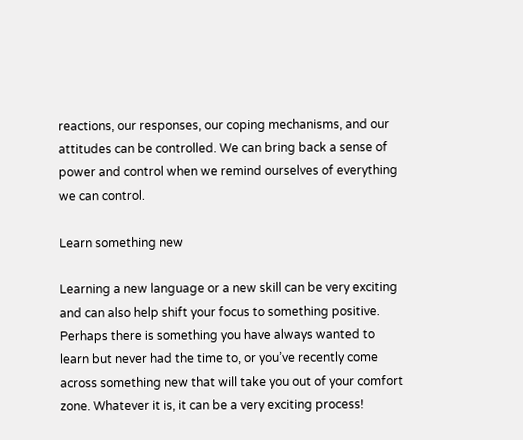reactions, our responses, our coping mechanisms, and our attitudes can be controlled. We can bring back a sense of power and control when we remind ourselves of everything we can control.

Learn something new

Learning a new language or a new skill can be very exciting and can also help shift your focus to something positive. Perhaps there is something you have always wanted to learn but never had the time to, or you’ve recently come across something new that will take you out of your comfort zone. Whatever it is, it can be a very exciting process!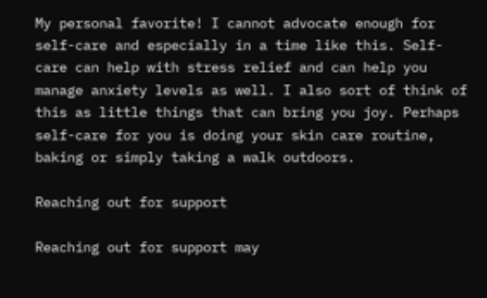My personal favorite! I cannot advocate enough for self-care and especially in a time like this. Self-care can help with stress relief and can help you manage anxiety levels as well. I also sort of think of this as little things that can bring you joy. Perhaps self-care for you is doing your skin care routine, baking or simply taking a walk outdoors.

Reaching out for support

Reaching out for support may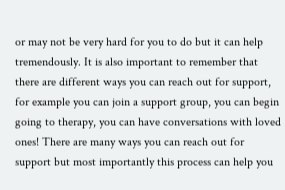or may not be very hard for you to do but it can help tremendously. It is also important to remember that there are different ways you can reach out for support, for example you can join a support group, you can begin going to therapy, you can have conversations with loved ones! There are many ways you can reach out for support but most importantly this process can help you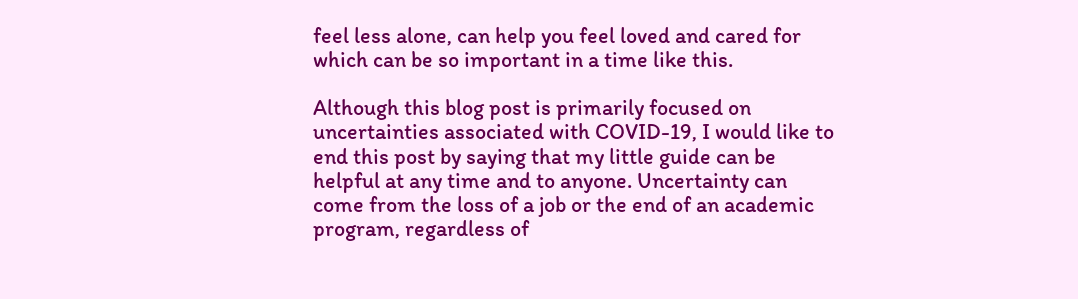feel less alone, can help you feel loved and cared for which can be so important in a time like this.

Although this blog post is primarily focused on uncertainties associated with COVID-19, I would like to end this post by saying that my little guide can be helpful at any time and to anyone. Uncertainty can come from the loss of a job or the end of an academic program, regardless of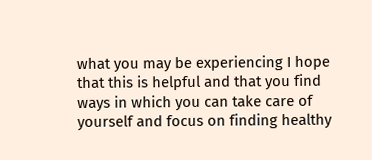what you may be experiencing I hope that this is helpful and that you find ways in which you can take care of yourself and focus on finding healthy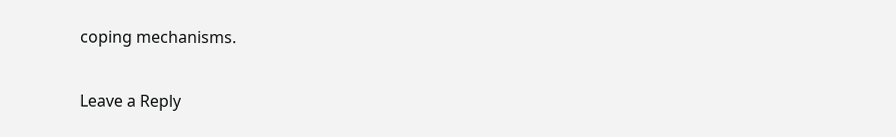coping mechanisms.

Leave a Reply